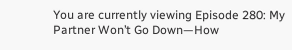You are currently viewing Episode 280: My Partner Won’t Go Down—How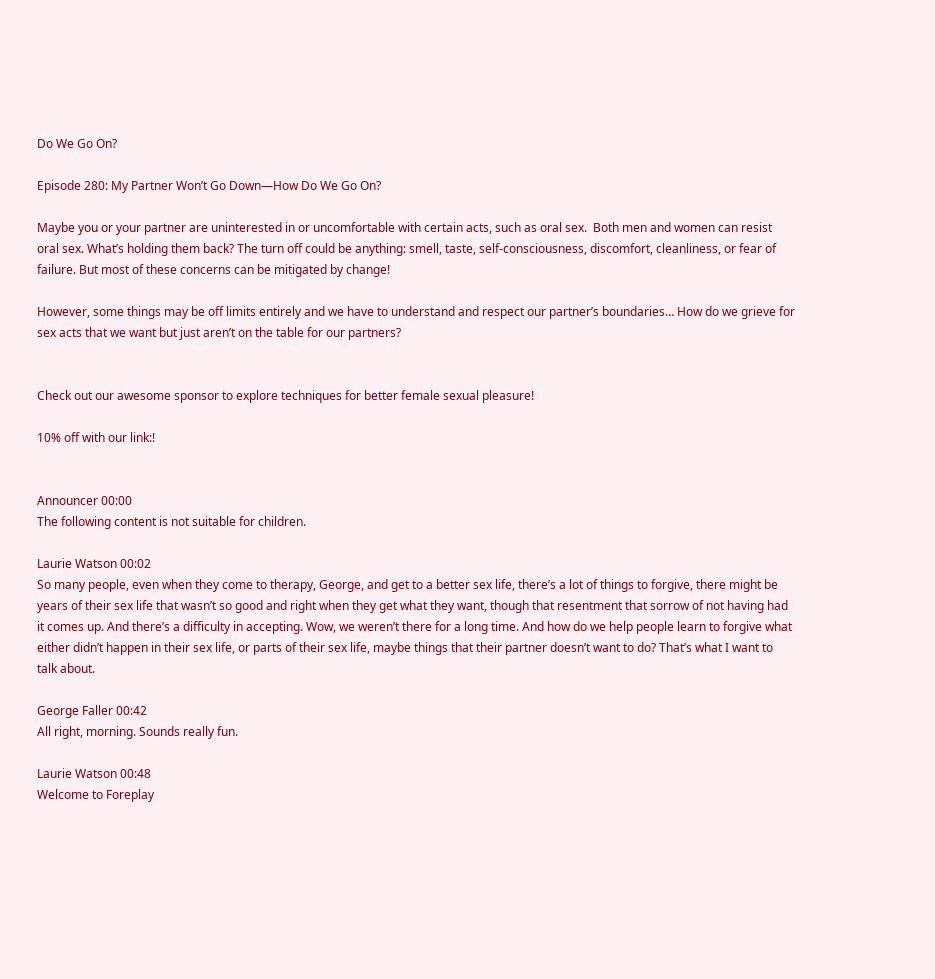Do We Go On?

Episode 280: My Partner Won’t Go Down—How Do We Go On?

Maybe you or your partner are uninterested in or uncomfortable with certain acts, such as oral sex.  Both men and women can resist oral sex. What’s holding them back? The turn off could be anything: smell, taste, self-consciousness, discomfort, cleanliness, or fear of failure. But most of these concerns can be mitigated by change!

However, some things may be off limits entirely and we have to understand and respect our partner’s boundaries… How do we grieve for sex acts that we want but just aren’t on the table for our partners?


Check out our awesome sponsor to explore techniques for better female sexual pleasure!

10% off with our link:!


Announcer 00:00
The following content is not suitable for children.

Laurie Watson 00:02
So many people, even when they come to therapy, George, and get to a better sex life, there’s a lot of things to forgive, there might be years of their sex life that wasn’t so good and right when they get what they want, though that resentment that sorrow of not having had it comes up. And there’s a difficulty in accepting. Wow, we weren’t there for a long time. And how do we help people learn to forgive what either didn’t happen in their sex life, or parts of their sex life, maybe things that their partner doesn’t want to do? That’s what I want to talk about.

George Faller 00:42
All right, morning. Sounds really fun.

Laurie Watson 00:48
Welcome to Foreplay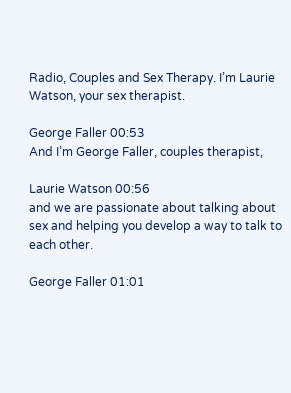Radio, Couples and Sex Therapy. I’m Laurie Watson, your sex therapist.

George Faller 00:53
And I’m George Faller, couples therapist,

Laurie Watson 00:56
and we are passionate about talking about sex and helping you develop a way to talk to each other.

George Faller 01:01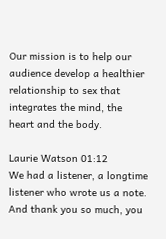Our mission is to help our audience develop a healthier relationship to sex that integrates the mind, the heart and the body.

Laurie Watson 01:12
We had a listener, a longtime listener who wrote us a note. And thank you so much, you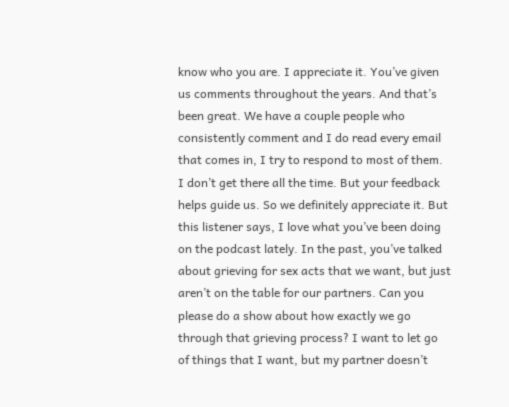know who you are. I appreciate it. You’ve given us comments throughout the years. And that’s been great. We have a couple people who consistently comment and I do read every email that comes in, I try to respond to most of them. I don’t get there all the time. But your feedback helps guide us. So we definitely appreciate it. But this listener says, I love what you’ve been doing on the podcast lately. In the past, you’ve talked about grieving for sex acts that we want, but just aren’t on the table for our partners. Can you please do a show about how exactly we go through that grieving process? I want to let go of things that I want, but my partner doesn’t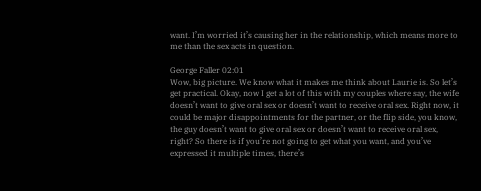want. I’m worried it’s causing her in the relationship, which means more to me than the sex acts in question.

George Faller 02:01
Wow, big picture. We know what it makes me think about Laurie is. So let’s get practical. Okay, now I get a lot of this with my couples where say, the wife doesn’t want to give oral sex or doesn’t want to receive oral sex. Right now, it could be major disappointments for the partner, or the flip side, you know, the guy doesn’t want to give oral sex or doesn’t want to receive oral sex, right? So there is if you’re not going to get what you want, and you’ve expressed it multiple times, there’s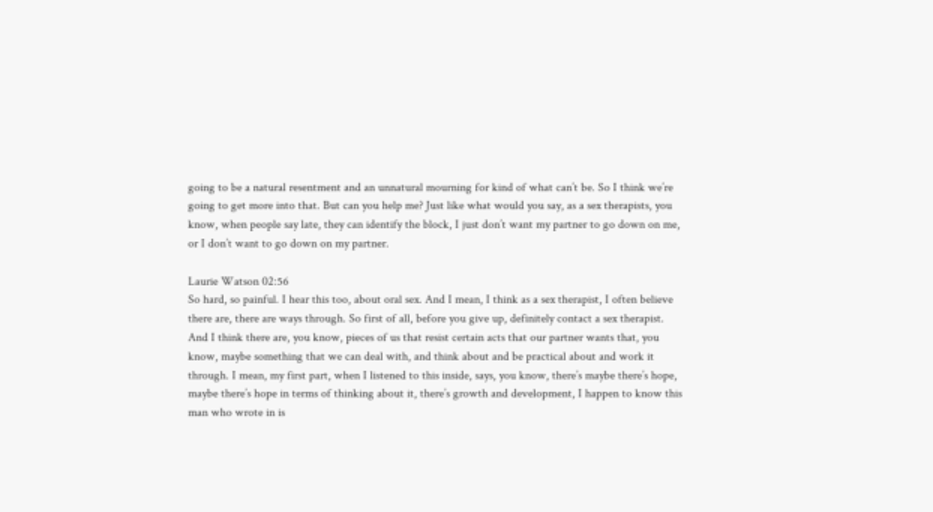going to be a natural resentment and an unnatural mourning for kind of what can’t be. So I think we’re going to get more into that. But can you help me? Just like what would you say, as a sex therapists, you know, when people say late, they can identify the block, I just don’t want my partner to go down on me, or I don’t want to go down on my partner.

Laurie Watson 02:56
So hard, so painful. I hear this too, about oral sex. And I mean, I think as a sex therapist, I often believe there are, there are ways through. So first of all, before you give up, definitely contact a sex therapist. And I think there are, you know, pieces of us that resist certain acts that our partner wants that, you know, maybe something that we can deal with, and think about and be practical about and work it through. I mean, my first part, when I listened to this inside, says, you know, there’s maybe there’s hope, maybe there’s hope in terms of thinking about it, there’s growth and development, I happen to know this man who wrote in is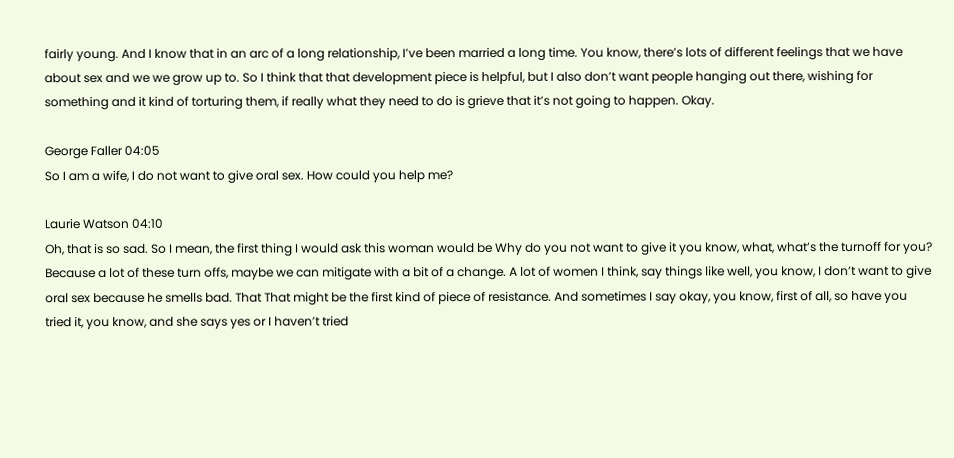fairly young. And I know that in an arc of a long relationship, I’ve been married a long time. You know, there’s lots of different feelings that we have about sex and we we grow up to. So I think that that development piece is helpful, but I also don’t want people hanging out there, wishing for something and it kind of torturing them, if really what they need to do is grieve that it’s not going to happen. Okay.

George Faller 04:05
So I am a wife, I do not want to give oral sex. How could you help me?

Laurie Watson 04:10
Oh, that is so sad. So I mean, the first thing I would ask this woman would be Why do you not want to give it you know, what, what’s the turnoff for you? Because a lot of these turn offs, maybe we can mitigate with a bit of a change. A lot of women I think, say things like well, you know, I don’t want to give oral sex because he smells bad. That That might be the first kind of piece of resistance. And sometimes I say okay, you know, first of all, so have you tried it, you know, and she says yes or I haven’t tried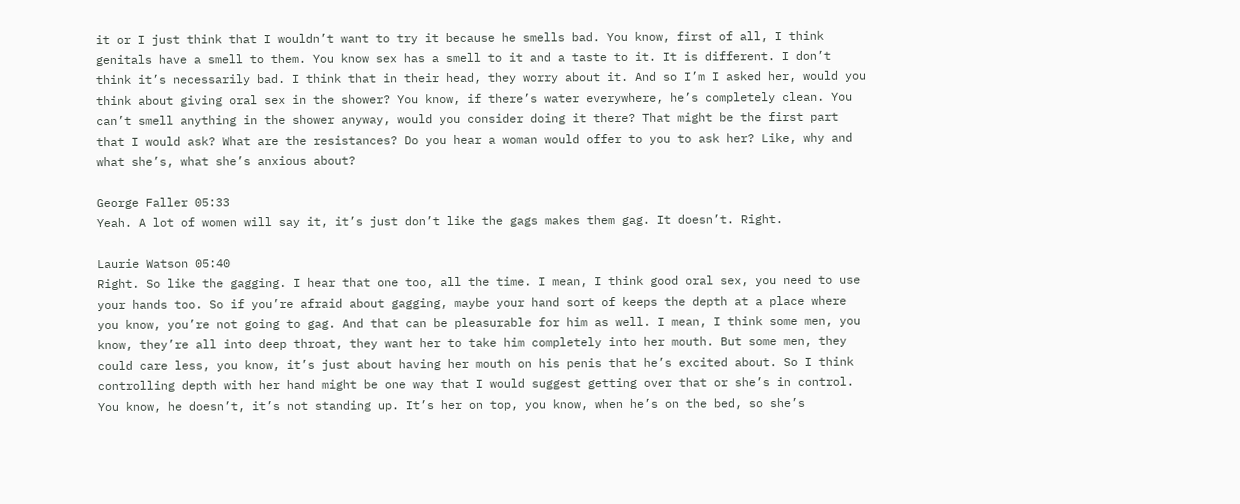it or I just think that I wouldn’t want to try it because he smells bad. You know, first of all, I think genitals have a smell to them. You know sex has a smell to it and a taste to it. It is different. I don’t think it’s necessarily bad. I think that in their head, they worry about it. And so I’m I asked her, would you think about giving oral sex in the shower? You know, if there’s water everywhere, he’s completely clean. You can’t smell anything in the shower anyway, would you consider doing it there? That might be the first part that I would ask? What are the resistances? Do you hear a woman would offer to you to ask her? Like, why and what she’s, what she’s anxious about?

George Faller 05:33
Yeah. A lot of women will say it, it’s just don’t like the gags makes them gag. It doesn’t. Right.

Laurie Watson 05:40
Right. So like the gagging. I hear that one too, all the time. I mean, I think good oral sex, you need to use your hands too. So if you’re afraid about gagging, maybe your hand sort of keeps the depth at a place where you know, you’re not going to gag. And that can be pleasurable for him as well. I mean, I think some men, you know, they’re all into deep throat, they want her to take him completely into her mouth. But some men, they could care less, you know, it’s just about having her mouth on his penis that he’s excited about. So I think controlling depth with her hand might be one way that I would suggest getting over that or she’s in control. You know, he doesn’t, it’s not standing up. It’s her on top, you know, when he’s on the bed, so she’s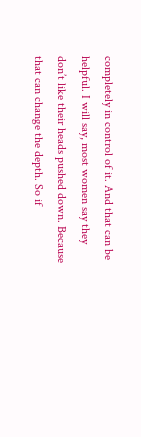completely in control of it. And that can be helpful. I will say, most women say they don’t like their heads pushed down. Because that can change the depth. So if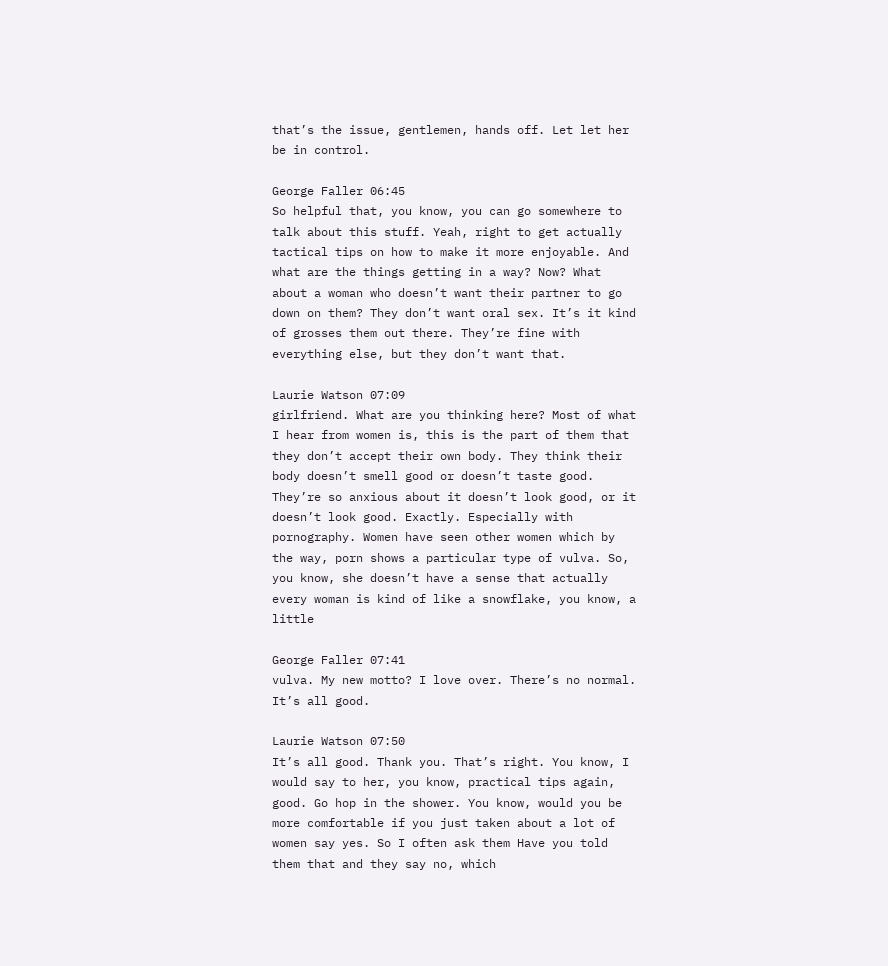that’s the issue, gentlemen, hands off. Let let her be in control.

George Faller 06:45
So helpful that, you know, you can go somewhere to talk about this stuff. Yeah, right to get actually tactical tips on how to make it more enjoyable. And what are the things getting in a way? Now? What about a woman who doesn’t want their partner to go down on them? They don’t want oral sex. It’s it kind of grosses them out there. They’re fine with everything else, but they don’t want that.

Laurie Watson 07:09
girlfriend. What are you thinking here? Most of what I hear from women is, this is the part of them that they don’t accept their own body. They think their body doesn’t smell good or doesn’t taste good. They’re so anxious about it doesn’t look good, or it doesn’t look good. Exactly. Especially with pornography. Women have seen other women which by the way, porn shows a particular type of vulva. So, you know, she doesn’t have a sense that actually every woman is kind of like a snowflake, you know, a little

George Faller 07:41
vulva. My new motto? I love over. There’s no normal. It’s all good.

Laurie Watson 07:50
It’s all good. Thank you. That’s right. You know, I would say to her, you know, practical tips again, good. Go hop in the shower. You know, would you be more comfortable if you just taken about a lot of women say yes. So I often ask them Have you told them that and they say no, which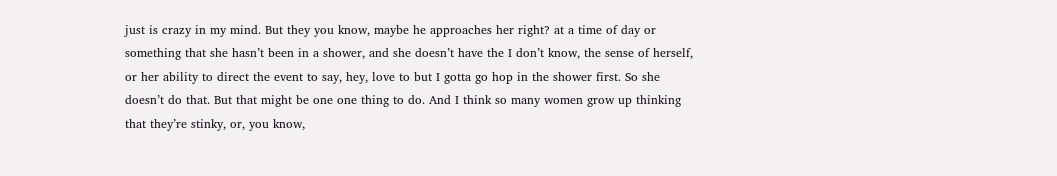just is crazy in my mind. But they you know, maybe he approaches her right? at a time of day or something that she hasn’t been in a shower, and she doesn’t have the I don’t know, the sense of herself, or her ability to direct the event to say, hey, love to but I gotta go hop in the shower first. So she doesn’t do that. But that might be one one thing to do. And I think so many women grow up thinking that they’re stinky, or, you know,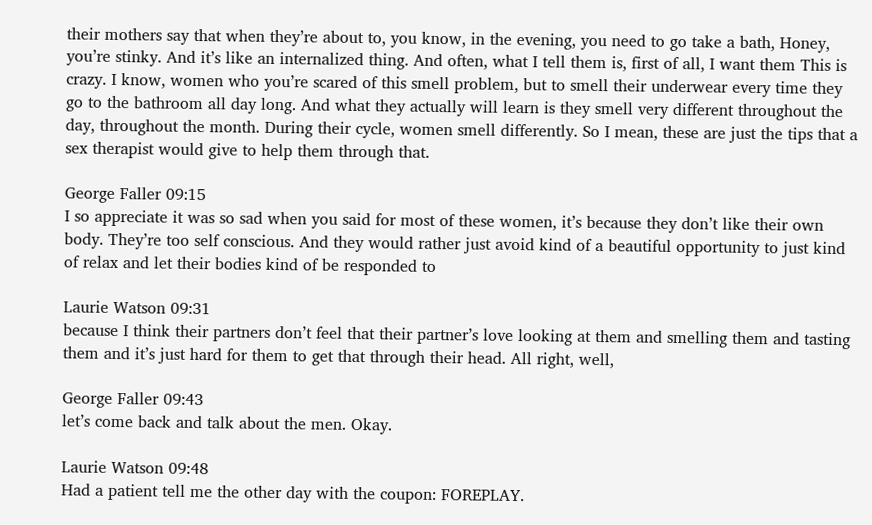their mothers say that when they’re about to, you know, in the evening, you need to go take a bath, Honey, you’re stinky. And it’s like an internalized thing. And often, what I tell them is, first of all, I want them This is crazy. I know, women who you’re scared of this smell problem, but to smell their underwear every time they go to the bathroom all day long. And what they actually will learn is they smell very different throughout the day, throughout the month. During their cycle, women smell differently. So I mean, these are just the tips that a sex therapist would give to help them through that.

George Faller 09:15
I so appreciate it was so sad when you said for most of these women, it’s because they don’t like their own body. They’re too self conscious. And they would rather just avoid kind of a beautiful opportunity to just kind of relax and let their bodies kind of be responded to

Laurie Watson 09:31
because I think their partners don’t feel that their partner’s love looking at them and smelling them and tasting them and it’s just hard for them to get that through their head. All right, well,

George Faller 09:43
let’s come back and talk about the men. Okay.

Laurie Watson 09:48
Had a patient tell me the other day with the coupon: FOREPLAY.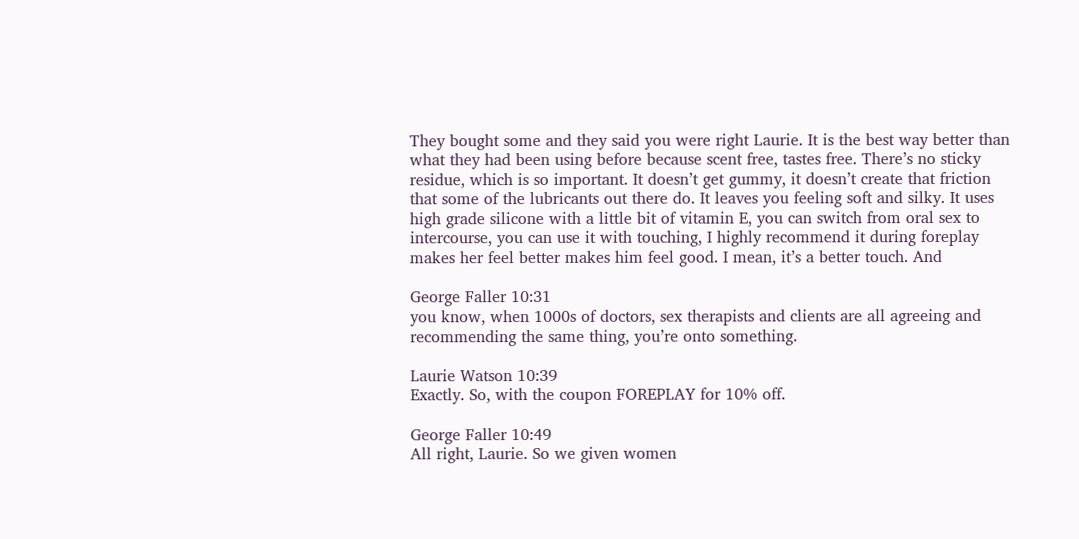They bought some and they said you were right Laurie. It is the best way better than what they had been using before because scent free, tastes free. There’s no sticky residue, which is so important. It doesn’t get gummy, it doesn’t create that friction that some of the lubricants out there do. It leaves you feeling soft and silky. It uses high grade silicone with a little bit of vitamin E, you can switch from oral sex to intercourse, you can use it with touching, I highly recommend it during foreplay makes her feel better makes him feel good. I mean, it’s a better touch. And

George Faller 10:31
you know, when 1000s of doctors, sex therapists and clients are all agreeing and recommending the same thing, you’re onto something.

Laurie Watson 10:39
Exactly. So, with the coupon FOREPLAY for 10% off.

George Faller 10:49
All right, Laurie. So we given women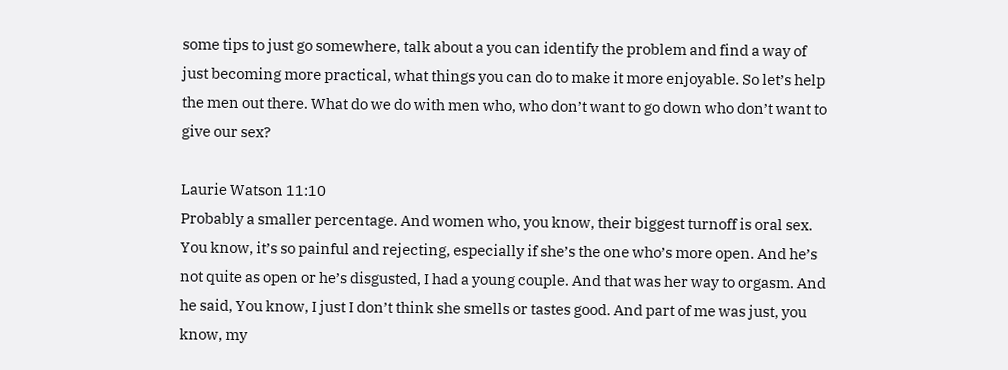some tips to just go somewhere, talk about a you can identify the problem and find a way of just becoming more practical, what things you can do to make it more enjoyable. So let’s help the men out there. What do we do with men who, who don’t want to go down who don’t want to give our sex?

Laurie Watson 11:10
Probably a smaller percentage. And women who, you know, their biggest turnoff is oral sex. You know, it’s so painful and rejecting, especially if she’s the one who’s more open. And he’s not quite as open or he’s disgusted, I had a young couple. And that was her way to orgasm. And he said, You know, I just I don’t think she smells or tastes good. And part of me was just, you know, my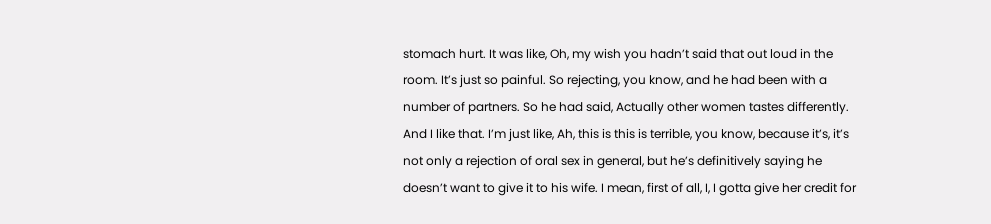stomach hurt. It was like, Oh, my wish you hadn’t said that out loud in the room. It’s just so painful. So rejecting, you know, and he had been with a number of partners. So he had said, Actually other women tastes differently. And I like that. I’m just like, Ah, this is this is terrible, you know, because it’s, it’s not only a rejection of oral sex in general, but he’s definitively saying he doesn’t want to give it to his wife. I mean, first of all, I, I gotta give her credit for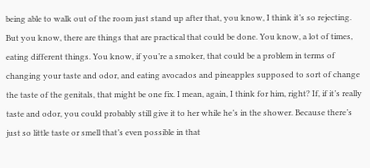being able to walk out of the room just stand up after that, you know, I think it’s so rejecting. But you know, there are things that are practical that could be done. You know, a lot of times, eating different things. You know, if you’re a smoker, that could be a problem in terms of changing your taste and odor, and eating avocados and pineapples supposed to sort of change the taste of the genitals, that might be one fix. I mean, again, I think for him, right? If, if it’s really taste and odor, you could probably still give it to her while he’s in the shower. Because there’s just so little taste or smell that’s even possible in that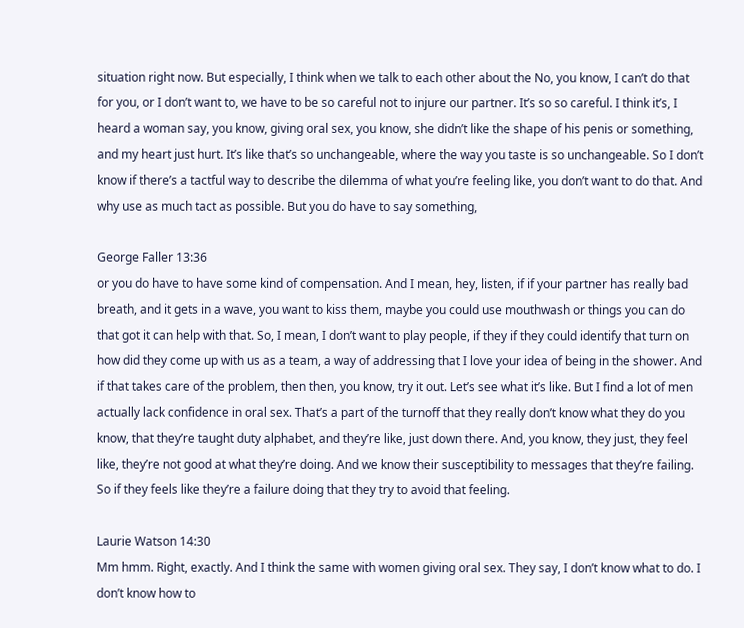situation right now. But especially, I think when we talk to each other about the No, you know, I can’t do that for you, or I don’t want to, we have to be so careful not to injure our partner. It’s so so careful. I think it’s, I heard a woman say, you know, giving oral sex, you know, she didn’t like the shape of his penis or something, and my heart just hurt. It’s like that’s so unchangeable, where the way you taste is so unchangeable. So I don’t know if there’s a tactful way to describe the dilemma of what you’re feeling like, you don’t want to do that. And why use as much tact as possible. But you do have to say something,

George Faller 13:36
or you do have to have some kind of compensation. And I mean, hey, listen, if if your partner has really bad breath, and it gets in a wave, you want to kiss them, maybe you could use mouthwash or things you can do that got it can help with that. So, I mean, I don’t want to play people, if they if they could identify that turn on how did they come up with us as a team, a way of addressing that I love your idea of being in the shower. And if that takes care of the problem, then then, you know, try it out. Let’s see what it’s like. But I find a lot of men actually lack confidence in oral sex. That’s a part of the turnoff that they really don’t know what they do you know, that they’re taught duty alphabet, and they’re like, just down there. And, you know, they just, they feel like, they’re not good at what they’re doing. And we know their susceptibility to messages that they’re failing. So if they feels like they’re a failure doing that they try to avoid that feeling.

Laurie Watson 14:30
Mm hmm. Right, exactly. And I think the same with women giving oral sex. They say, I don’t know what to do. I don’t know how to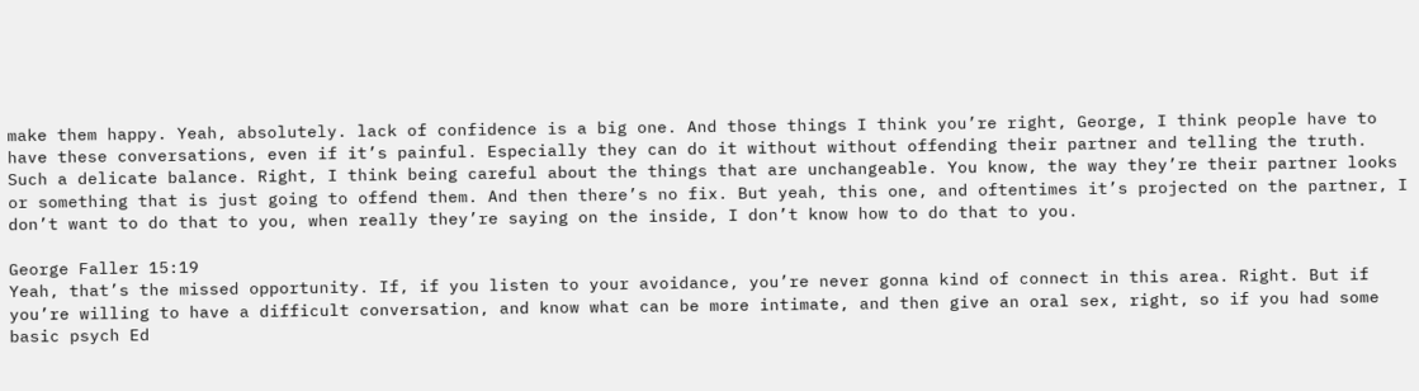make them happy. Yeah, absolutely. lack of confidence is a big one. And those things I think you’re right, George, I think people have to have these conversations, even if it’s painful. Especially they can do it without without offending their partner and telling the truth. Such a delicate balance. Right, I think being careful about the things that are unchangeable. You know, the way they’re their partner looks or something that is just going to offend them. And then there’s no fix. But yeah, this one, and oftentimes it’s projected on the partner, I don’t want to do that to you, when really they’re saying on the inside, I don’t know how to do that to you.

George Faller 15:19
Yeah, that’s the missed opportunity. If, if you listen to your avoidance, you’re never gonna kind of connect in this area. Right. But if you’re willing to have a difficult conversation, and know what can be more intimate, and then give an oral sex, right, so if you had some basic psych Ed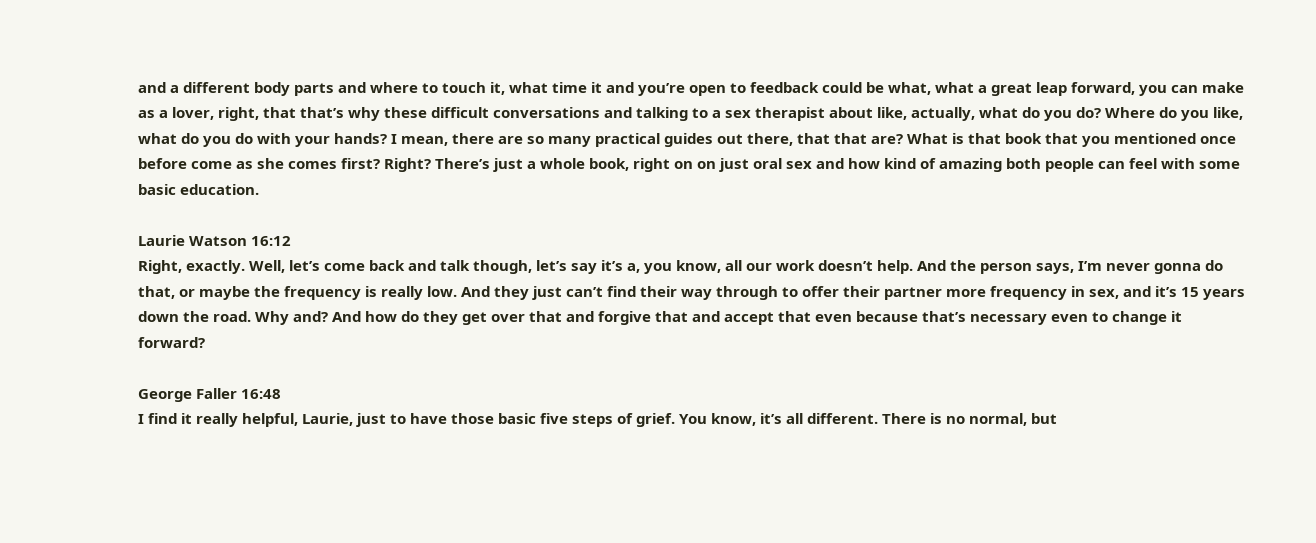and a different body parts and where to touch it, what time it and you’re open to feedback could be what, what a great leap forward, you can make as a lover, right, that that’s why these difficult conversations and talking to a sex therapist about like, actually, what do you do? Where do you like, what do you do with your hands? I mean, there are so many practical guides out there, that that are? What is that book that you mentioned once before come as she comes first? Right? There’s just a whole book, right on on just oral sex and how kind of amazing both people can feel with some basic education.

Laurie Watson 16:12
Right, exactly. Well, let’s come back and talk though, let’s say it’s a, you know, all our work doesn’t help. And the person says, I’m never gonna do that, or maybe the frequency is really low. And they just can’t find their way through to offer their partner more frequency in sex, and it’s 15 years down the road. Why and? And how do they get over that and forgive that and accept that even because that’s necessary even to change it forward?

George Faller 16:48
I find it really helpful, Laurie, just to have those basic five steps of grief. You know, it’s all different. There is no normal, but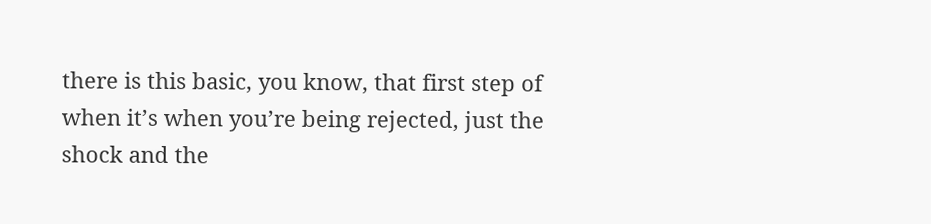there is this basic, you know, that first step of when it’s when you’re being rejected, just the shock and the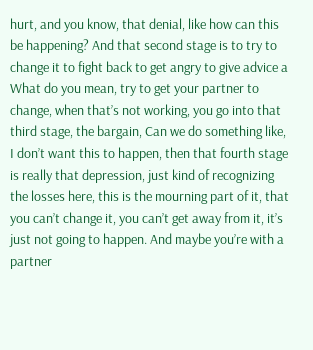hurt, and you know, that denial, like how can this be happening? And that second stage is to try to change it to fight back to get angry to give advice a What do you mean, try to get your partner to change, when that’s not working, you go into that third stage, the bargain, Can we do something like, I don’t want this to happen, then that fourth stage is really that depression, just kind of recognizing the losses here, this is the mourning part of it, that you can’t change it, you can’t get away from it, it’s just not going to happen. And maybe you’re with a partner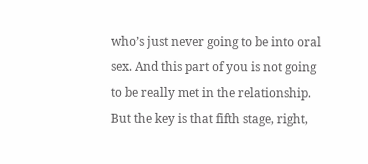who’s just never going to be into oral sex. And this part of you is not going to be really met in the relationship. But the key is that fifth stage, right,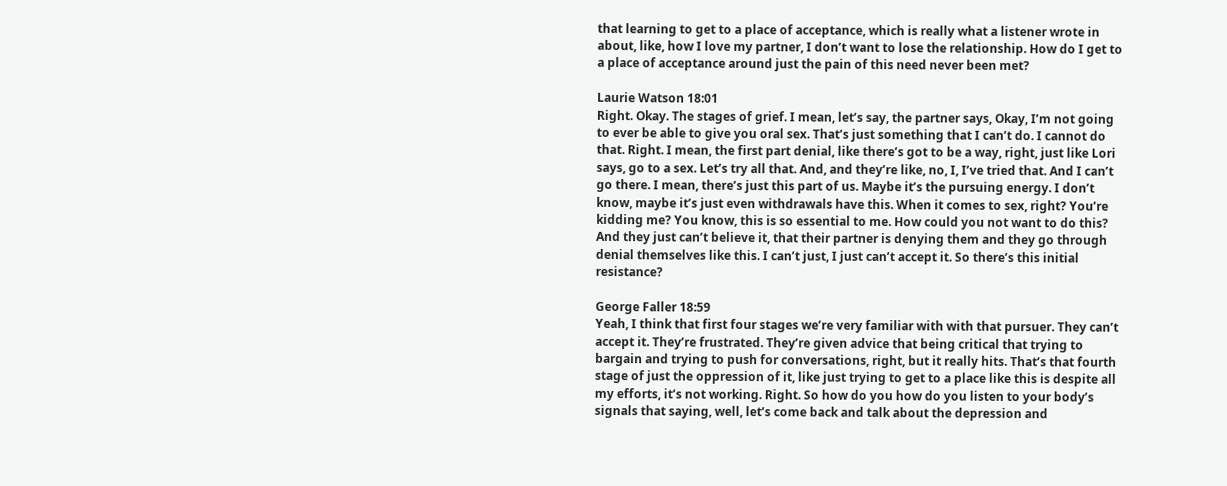that learning to get to a place of acceptance, which is really what a listener wrote in about, like, how I love my partner, I don’t want to lose the relationship. How do I get to a place of acceptance around just the pain of this need never been met?

Laurie Watson 18:01
Right. Okay. The stages of grief. I mean, let’s say, the partner says, Okay, I’m not going to ever be able to give you oral sex. That’s just something that I can’t do. I cannot do that. Right. I mean, the first part denial, like there’s got to be a way, right, just like Lori says, go to a sex. Let’s try all that. And, and they’re like, no, I, I’ve tried that. And I can’t go there. I mean, there’s just this part of us. Maybe it’s the pursuing energy. I don’t know, maybe it’s just even withdrawals have this. When it comes to sex, right? You’re kidding me? You know, this is so essential to me. How could you not want to do this? And they just can’t believe it, that their partner is denying them and they go through denial themselves like this. I can’t just, I just can’t accept it. So there’s this initial resistance?

George Faller 18:59
Yeah, I think that first four stages we’re very familiar with with that pursuer. They can’t accept it. They’re frustrated. They’re given advice that being critical that trying to bargain and trying to push for conversations, right, but it really hits. That’s that fourth stage of just the oppression of it, like just trying to get to a place like this is despite all my efforts, it’s not working. Right. So how do you how do you listen to your body’s signals that saying, well, let’s come back and talk about the depression and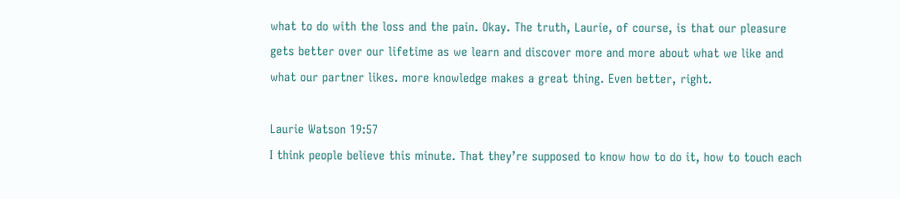what to do with the loss and the pain. Okay. The truth, Laurie, of course, is that our pleasure gets better over our lifetime as we learn and discover more and more about what we like and what our partner likes. more knowledge makes a great thing. Even better, right.

Laurie Watson 19:57
I think people believe this minute. That they’re supposed to know how to do it, how to touch each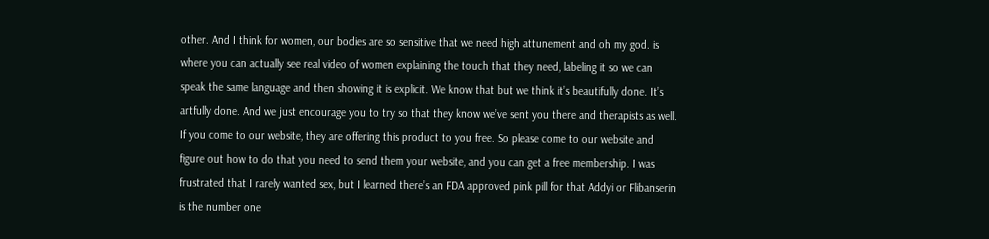other. And I think for women, our bodies are so sensitive that we need high attunement and oh my god. is where you can actually see real video of women explaining the touch that they need, labeling it so we can speak the same language and then showing it is explicit. We know that but we think it’s beautifully done. It’s artfully done. And we just encourage you to try so that they know we’ve sent you there and therapists as well. If you come to our website, they are offering this product to you free. So please come to our website and figure out how to do that you need to send them your website, and you can get a free membership. I was frustrated that I rarely wanted sex, but I learned there’s an FDA approved pink pill for that Addyi or Flibanserin is the number one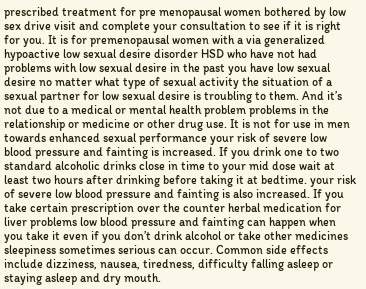prescribed treatment for pre menopausal women bothered by low sex drive visit and complete your consultation to see if it is right for you. It is for premenopausal women with a via generalized hypoactive low sexual desire disorder HSD who have not had problems with low sexual desire in the past you have low sexual desire no matter what type of sexual activity the situation of a sexual partner for low sexual desire is troubling to them. And it’s not due to a medical or mental health problem problems in the relationship or medicine or other drug use. It is not for use in men towards enhanced sexual performance your risk of severe low blood pressure and fainting is increased. If you drink one to two standard alcoholic drinks close in time to your mid dose wait at least two hours after drinking before taking it at bedtime. your risk of severe low blood pressure and fainting is also increased. If you take certain prescription over the counter herbal medication for liver problems low blood pressure and fainting can happen when you take it even if you don’t drink alcohol or take other medicines sleepiness sometimes serious can occur. Common side effects include dizziness, nausea, tiredness, difficulty falling asleep or staying asleep and dry mouth.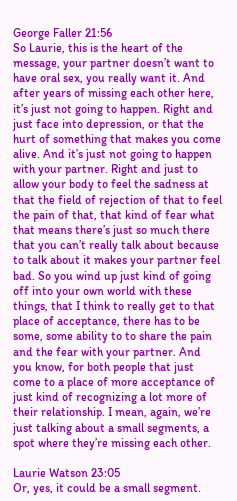George Faller 21:56
So Laurie, this is the heart of the message, your partner doesn’t want to have oral sex, you really want it. And after years of missing each other here, it’s just not going to happen. Right and just face into depression, or that the hurt of something that makes you come alive. And it’s just not going to happen with your partner. Right and just to allow your body to feel the sadness at that the field of rejection of that to feel the pain of that, that kind of fear what that means there’s just so much there that you can’t really talk about because to talk about it makes your partner feel bad. So you wind up just kind of going off into your own world with these things, that I think to really get to that place of acceptance, there has to be some, some ability to to share the pain and the fear with your partner. And you know, for both people that just come to a place of more acceptance of just kind of recognizing a lot more of their relationship. I mean, again, we’re just talking about a small segments, a spot where they’re missing each other.

Laurie Watson 23:05
Or, yes, it could be a small segment.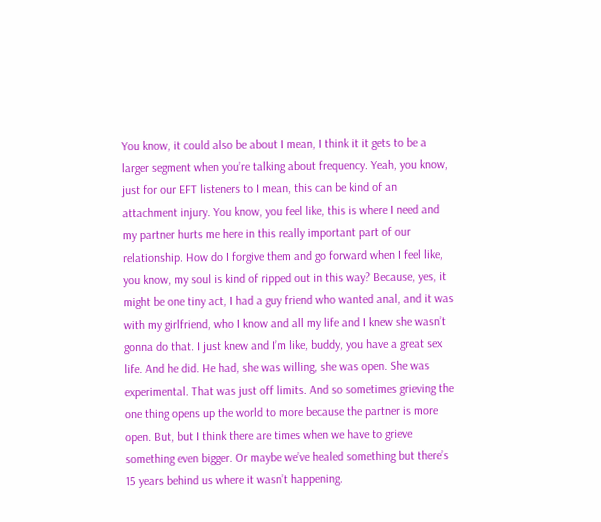You know, it could also be about I mean, I think it it gets to be a larger segment when you’re talking about frequency. Yeah, you know, just for our EFT listeners to I mean, this can be kind of an attachment injury. You know, you feel like, this is where I need and my partner hurts me here in this really important part of our relationship. How do I forgive them and go forward when I feel like, you know, my soul is kind of ripped out in this way? Because, yes, it might be one tiny act, I had a guy friend who wanted anal, and it was with my girlfriend, who I know and all my life and I knew she wasn’t gonna do that. I just knew and I’m like, buddy, you have a great sex life. And he did. He had, she was willing, she was open. She was experimental. That was just off limits. And so sometimes grieving the one thing opens up the world to more because the partner is more open. But, but I think there are times when we have to grieve something even bigger. Or maybe we’ve healed something but there’s 15 years behind us where it wasn’t happening.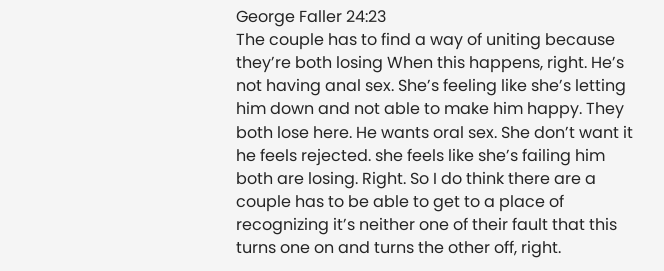George Faller 24:23
The couple has to find a way of uniting because they’re both losing When this happens, right. He’s not having anal sex. She’s feeling like she’s letting him down and not able to make him happy. They both lose here. He wants oral sex. She don’t want it he feels rejected. she feels like she’s failing him both are losing. Right. So I do think there are a couple has to be able to get to a place of recognizing it’s neither one of their fault that this turns one on and turns the other off, right.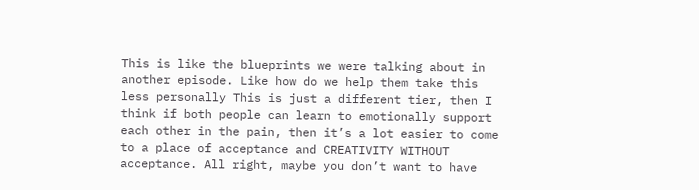This is like the blueprints we were talking about in another episode. Like how do we help them take this less personally This is just a different tier, then I think if both people can learn to emotionally support each other in the pain, then it’s a lot easier to come to a place of acceptance and CREATIVITY WITHOUT acceptance. All right, maybe you don’t want to have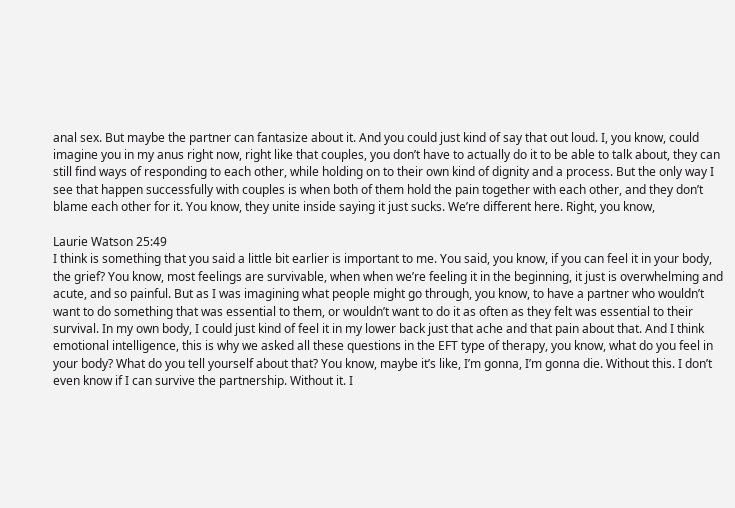anal sex. But maybe the partner can fantasize about it. And you could just kind of say that out loud. I, you know, could imagine you in my anus right now, right like that couples, you don’t have to actually do it to be able to talk about, they can still find ways of responding to each other, while holding on to their own kind of dignity and a process. But the only way I see that happen successfully with couples is when both of them hold the pain together with each other, and they don’t blame each other for it. You know, they unite inside saying it just sucks. We’re different here. Right, you know,

Laurie Watson 25:49
I think is something that you said a little bit earlier is important to me. You said, you know, if you can feel it in your body, the grief? You know, most feelings are survivable, when when we’re feeling it in the beginning, it just is overwhelming and acute, and so painful. But as I was imagining what people might go through, you know, to have a partner who wouldn’t want to do something that was essential to them, or wouldn’t want to do it as often as they felt was essential to their survival. In my own body, I could just kind of feel it in my lower back just that ache and that pain about that. And I think emotional intelligence, this is why we asked all these questions in the EFT type of therapy, you know, what do you feel in your body? What do you tell yourself about that? You know, maybe it’s like, I’m gonna, I’m gonna die. Without this. I don’t even know if I can survive the partnership. Without it. I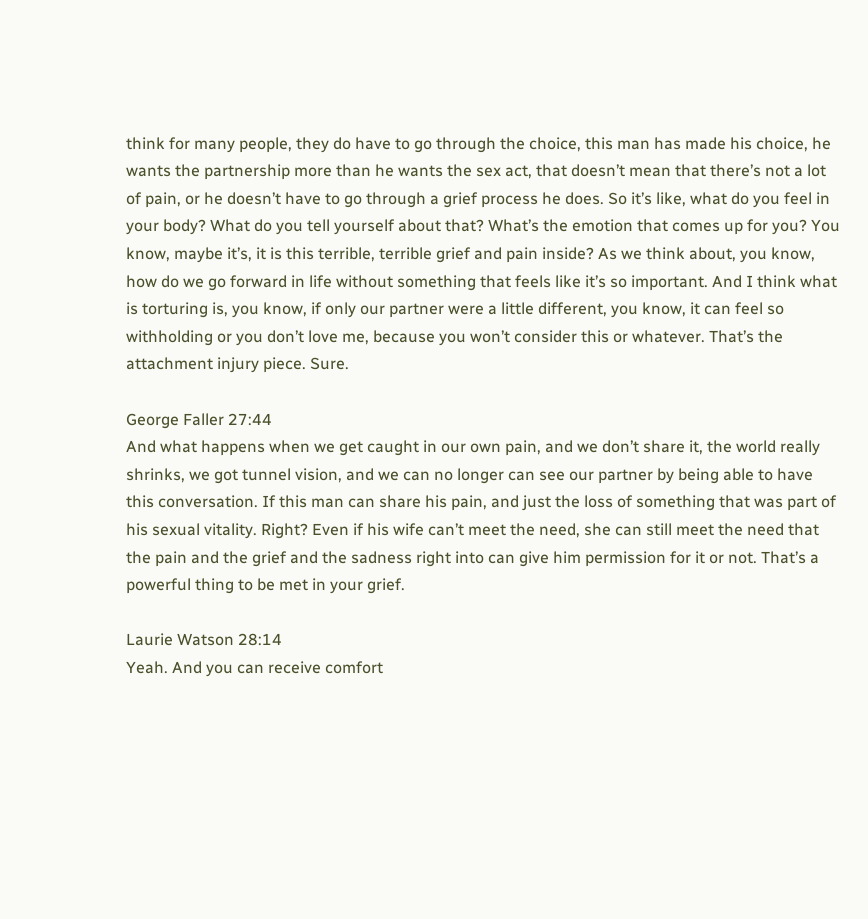think for many people, they do have to go through the choice, this man has made his choice, he wants the partnership more than he wants the sex act, that doesn’t mean that there’s not a lot of pain, or he doesn’t have to go through a grief process he does. So it’s like, what do you feel in your body? What do you tell yourself about that? What’s the emotion that comes up for you? You know, maybe it’s, it is this terrible, terrible grief and pain inside? As we think about, you know, how do we go forward in life without something that feels like it’s so important. And I think what is torturing is, you know, if only our partner were a little different, you know, it can feel so withholding or you don’t love me, because you won’t consider this or whatever. That’s the attachment injury piece. Sure.

George Faller 27:44
And what happens when we get caught in our own pain, and we don’t share it, the world really shrinks, we got tunnel vision, and we can no longer can see our partner by being able to have this conversation. If this man can share his pain, and just the loss of something that was part of his sexual vitality. Right? Even if his wife can’t meet the need, she can still meet the need that the pain and the grief and the sadness right into can give him permission for it or not. That’s a powerful thing to be met in your grief.

Laurie Watson 28:14
Yeah. And you can receive comfort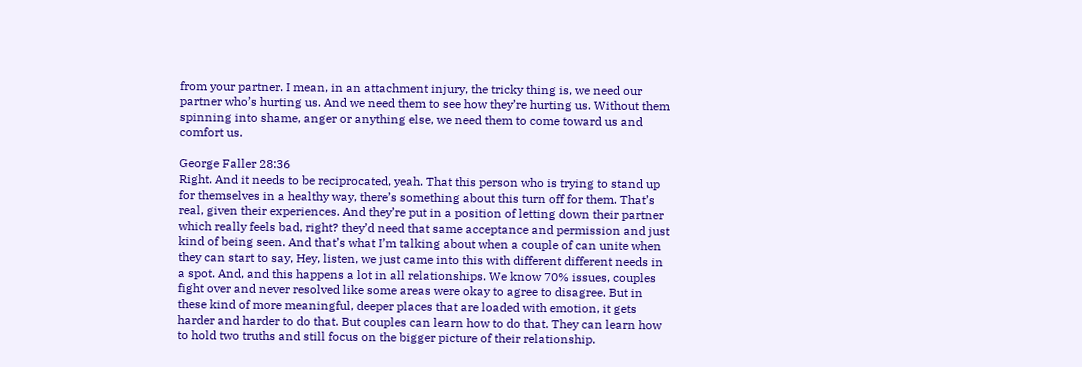from your partner. I mean, in an attachment injury, the tricky thing is, we need our partner who’s hurting us. And we need them to see how they’re hurting us. Without them spinning into shame, anger or anything else, we need them to come toward us and comfort us.

George Faller 28:36
Right. And it needs to be reciprocated, yeah. That this person who is trying to stand up for themselves in a healthy way, there’s something about this turn off for them. That’s real, given their experiences. And they’re put in a position of letting down their partner which really feels bad, right? they’d need that same acceptance and permission and just kind of being seen. And that’s what I’m talking about when a couple of can unite when they can start to say, Hey, listen, we just came into this with different different needs in a spot. And, and this happens a lot in all relationships. We know 70% issues, couples fight over and never resolved like some areas were okay to agree to disagree. But in these kind of more meaningful, deeper places that are loaded with emotion, it gets harder and harder to do that. But couples can learn how to do that. They can learn how to hold two truths and still focus on the bigger picture of their relationship.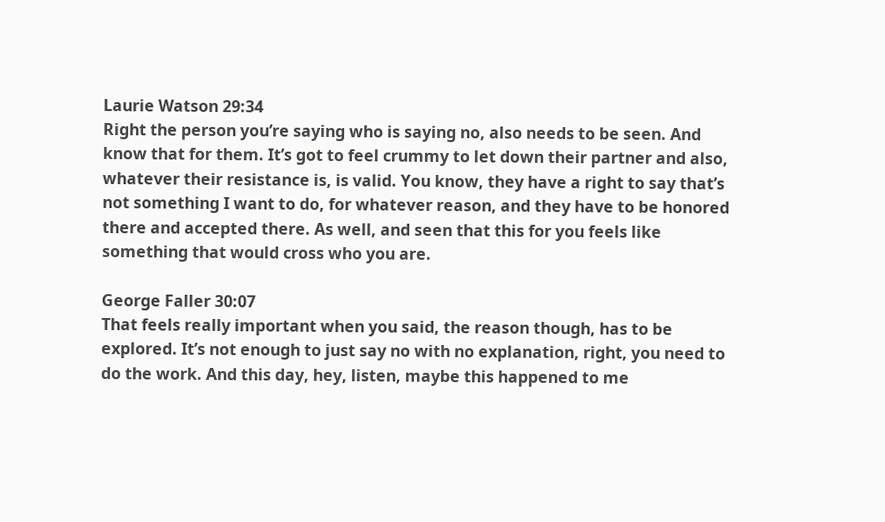Laurie Watson 29:34
Right the person you’re saying who is saying no, also needs to be seen. And know that for them. It’s got to feel crummy to let down their partner and also, whatever their resistance is, is valid. You know, they have a right to say that’s not something I want to do, for whatever reason, and they have to be honored there and accepted there. As well, and seen that this for you feels like something that would cross who you are.

George Faller 30:07
That feels really important when you said, the reason though, has to be explored. It’s not enough to just say no with no explanation, right, you need to do the work. And this day, hey, listen, maybe this happened to me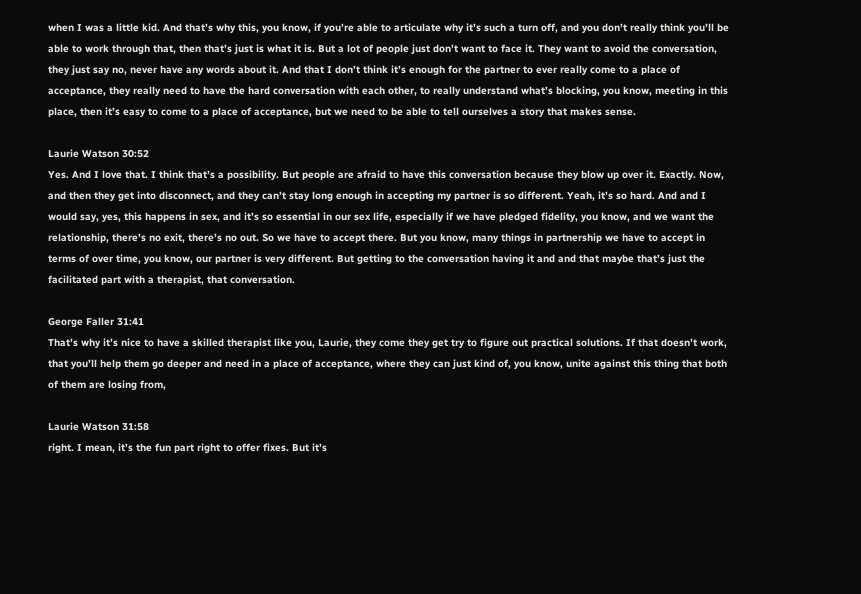when I was a little kid. And that’s why this, you know, if you’re able to articulate why it’s such a turn off, and you don’t really think you’ll be able to work through that, then that’s just is what it is. But a lot of people just don’t want to face it. They want to avoid the conversation, they just say no, never have any words about it. And that I don’t think it’s enough for the partner to ever really come to a place of acceptance, they really need to have the hard conversation with each other, to really understand what’s blocking, you know, meeting in this place, then it’s easy to come to a place of acceptance, but we need to be able to tell ourselves a story that makes sense.

Laurie Watson 30:52
Yes. And I love that. I think that’s a possibility. But people are afraid to have this conversation because they blow up over it. Exactly. Now, and then they get into disconnect, and they can’t stay long enough in accepting my partner is so different. Yeah, it’s so hard. And and I would say, yes, this happens in sex, and it’s so essential in our sex life, especially if we have pledged fidelity, you know, and we want the relationship, there’s no exit, there’s no out. So we have to accept there. But you know, many things in partnership we have to accept in terms of over time, you know, our partner is very different. But getting to the conversation having it and and that maybe that’s just the facilitated part with a therapist, that conversation.

George Faller 31:41
That’s why it’s nice to have a skilled therapist like you, Laurie, they come they get try to figure out practical solutions. If that doesn’t work, that you’ll help them go deeper and need in a place of acceptance, where they can just kind of, you know, unite against this thing that both of them are losing from,

Laurie Watson 31:58
right. I mean, it’s the fun part right to offer fixes. But it’s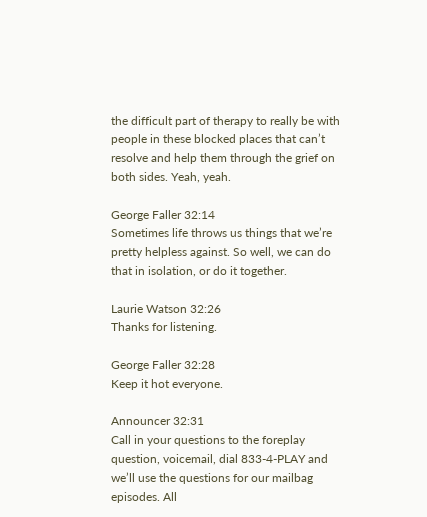the difficult part of therapy to really be with people in these blocked places that can’t resolve and help them through the grief on both sides. Yeah, yeah.

George Faller 32:14
Sometimes life throws us things that we’re pretty helpless against. So well, we can do that in isolation, or do it together.

Laurie Watson 32:26
Thanks for listening.

George Faller 32:28
Keep it hot everyone.

Announcer 32:31
Call in your questions to the foreplay question, voicemail, dial 833-4-PLAY and we’ll use the questions for our mailbag episodes. All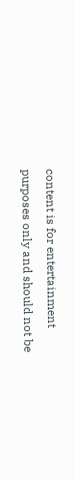content is for entertainment purposes only and should not be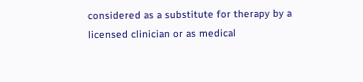considered as a substitute for therapy by a licensed clinician or as medical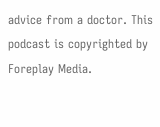advice from a doctor. This podcast is copyrighted by Foreplay Media.